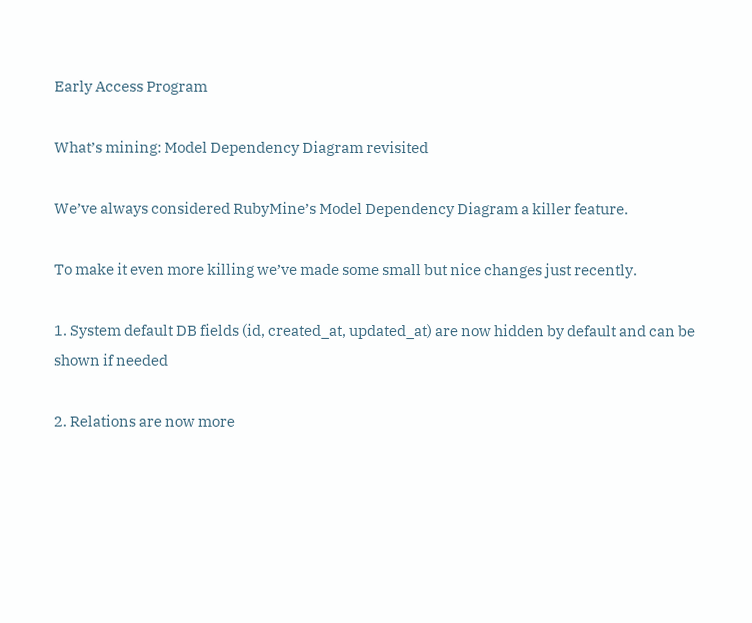Early Access Program

What’s mining: Model Dependency Diagram revisited

We’ve always considered RubyMine’s Model Dependency Diagram a killer feature.

To make it even more killing we’ve made some small but nice changes just recently.

1. System default DB fields (id, created_at, updated_at) are now hidden by default and can be shown if needed

2. Relations are now more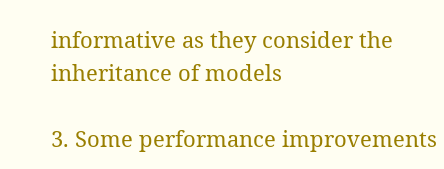informative as they consider the inheritance of models

3. Some performance improvements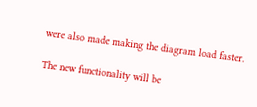were also made making the diagram load faster.

The new functionality will be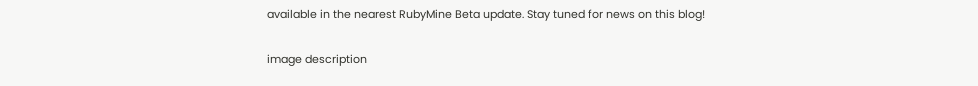available in the nearest RubyMine Beta update. Stay tuned for news on this blog!

image description